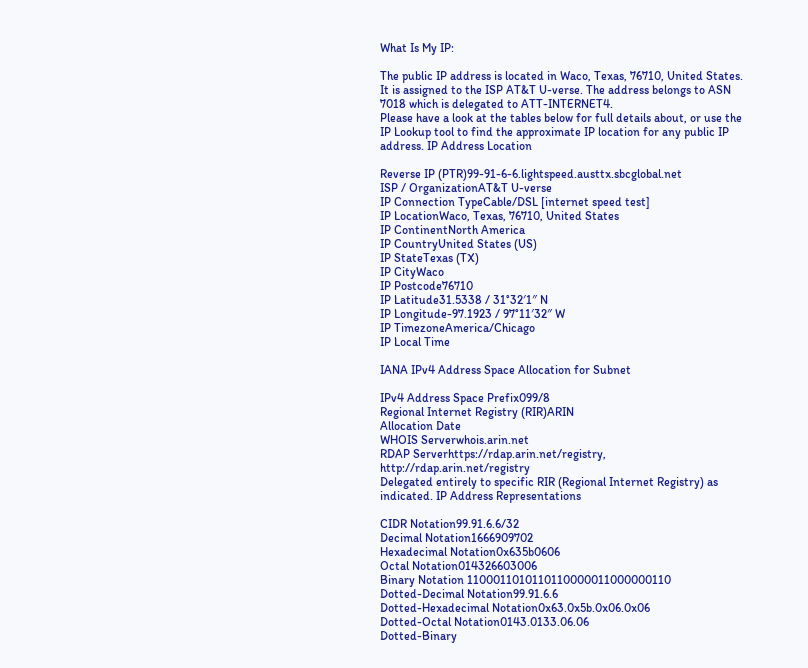What Is My IP:

The public IP address is located in Waco, Texas, 76710, United States. It is assigned to the ISP AT&T U-verse. The address belongs to ASN 7018 which is delegated to ATT-INTERNET4.
Please have a look at the tables below for full details about, or use the IP Lookup tool to find the approximate IP location for any public IP address. IP Address Location

Reverse IP (PTR)99-91-6-6.lightspeed.austtx.sbcglobal.net
ISP / OrganizationAT&T U-verse
IP Connection TypeCable/DSL [internet speed test]
IP LocationWaco, Texas, 76710, United States
IP ContinentNorth America
IP CountryUnited States (US)
IP StateTexas (TX)
IP CityWaco
IP Postcode76710
IP Latitude31.5338 / 31°32′1″ N
IP Longitude-97.1923 / 97°11′32″ W
IP TimezoneAmerica/Chicago
IP Local Time

IANA IPv4 Address Space Allocation for Subnet

IPv4 Address Space Prefix099/8
Regional Internet Registry (RIR)ARIN
Allocation Date
WHOIS Serverwhois.arin.net
RDAP Serverhttps://rdap.arin.net/registry, http://rdap.arin.net/registry
Delegated entirely to specific RIR (Regional Internet Registry) as indicated. IP Address Representations

CIDR Notation99.91.6.6/32
Decimal Notation1666909702
Hexadecimal Notation0x635b0606
Octal Notation014326603006
Binary Notation 1100011010110110000011000000110
Dotted-Decimal Notation99.91.6.6
Dotted-Hexadecimal Notation0x63.0x5b.0x06.0x06
Dotted-Octal Notation0143.0133.06.06
Dotted-Binary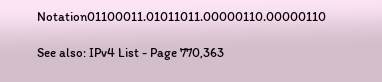Notation01100011.01011011.00000110.00000110

See also: IPv4 List - Page 770,363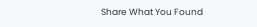Share What You Found